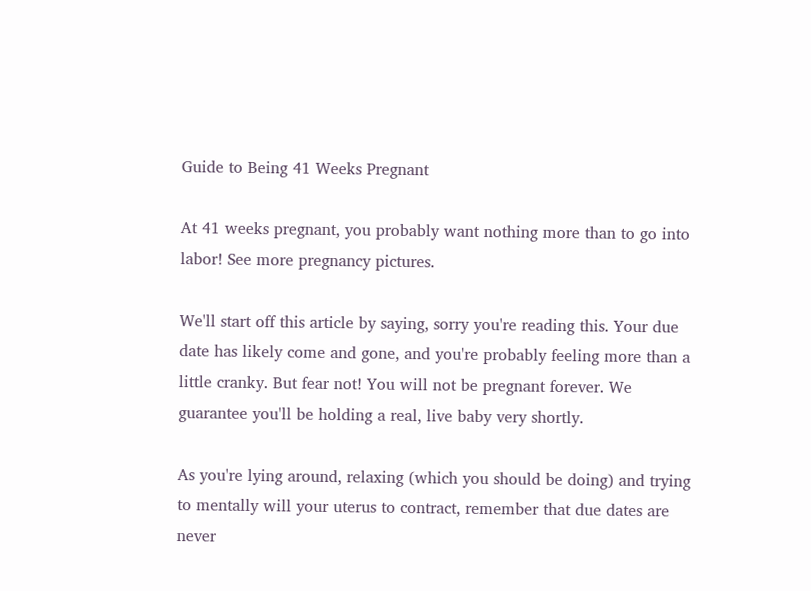Guide to Being 41 Weeks Pregnant

At 41 weeks pregnant, you probably want nothing more than to go into labor! See more pregnancy pictures.

We'll start off this article by saying, sorry you're reading this. Your due date has likely come and gone, and you're probably feeling more than a little cranky. But fear not! You will not be pregnant forever. We guarantee you'll be holding a real, live baby very shortly.

As you're lying around, relaxing (which you should be doing) and trying to mentally will your uterus to contract, remember that due dates are never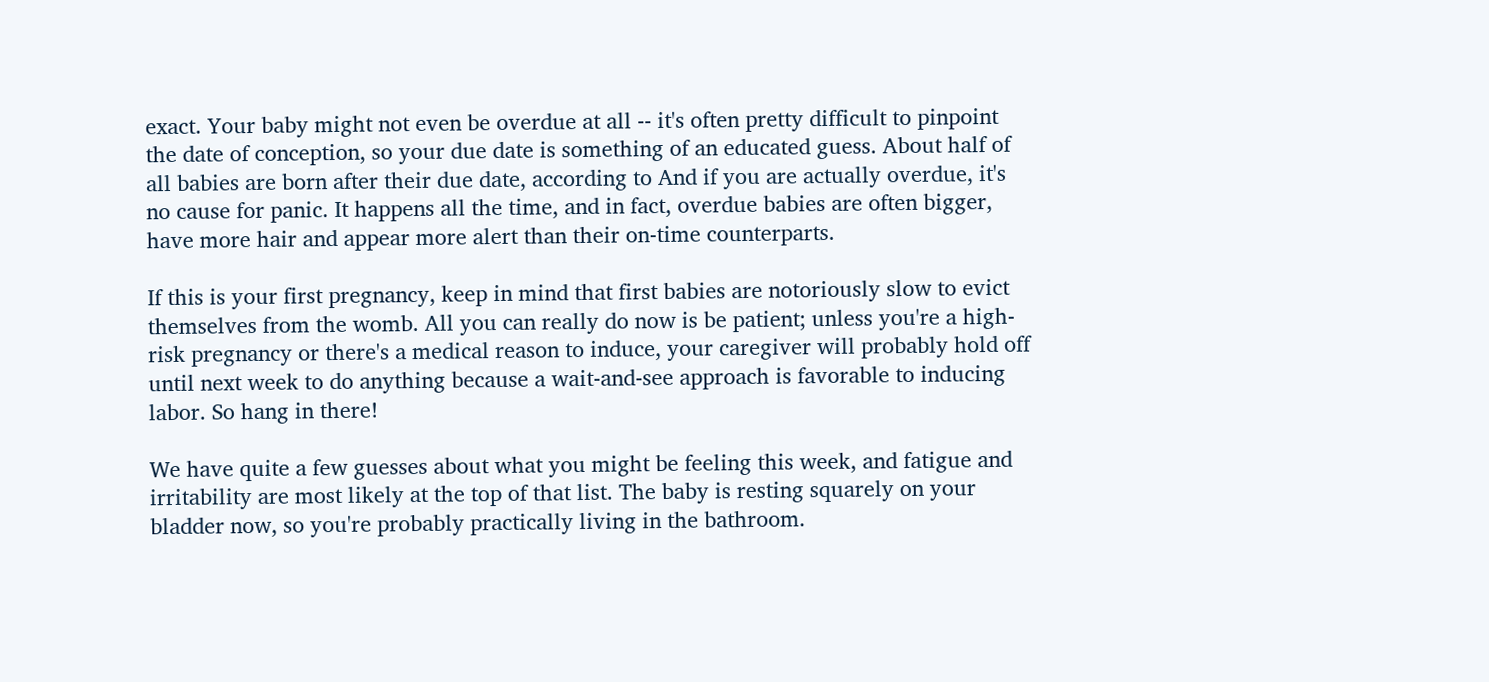exact. Your baby might not even be overdue at all -- it's often pretty difficult to pinpoint the date of conception, so your due date is something of an educated guess. About half of all babies are born after their due date, according to And if you are actually overdue, it's no cause for panic. It happens all the time, and in fact, overdue babies are often bigger, have more hair and appear more alert than their on-time counterparts.

If this is your first pregnancy, keep in mind that first babies are notoriously slow to evict themselves from the womb. All you can really do now is be patient; unless you're a high-risk pregnancy or there's a medical reason to induce, your caregiver will probably hold off until next week to do anything because a wait-and-see approach is favorable to inducing labor. So hang in there!

We have quite a few guesses about what you might be feeling this week, and fatigue and irritability are most likely at the top of that list. The baby is resting squarely on your bladder now, so you're probably practically living in the bathroom.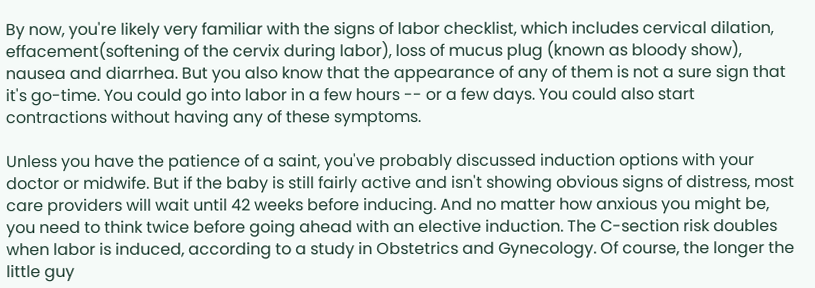By now, you're likely very familiar with the signs of labor checklist, which includes cervical dilation, effacement(softening of the cervix during labor), loss of mucus plug (known as bloody show), nausea and diarrhea. But you also know that the appearance of any of them is not a sure sign that it's go-time. You could go into labor in a few hours -- or a few days. You could also start contractions without having any of these symptoms.

Unless you have the patience of a saint, you've probably discussed induction options with your doctor or midwife. But if the baby is still fairly active and isn't showing obvious signs of distress, most care providers will wait until 42 weeks before inducing. And no matter how anxious you might be, you need to think twice before going ahead with an elective induction. The C-section risk doubles when labor is induced, according to a study in Obstetrics and Gynecology. Of course, the longer the little guy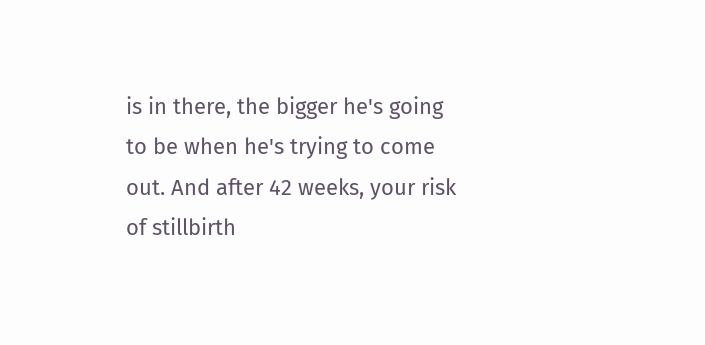is in there, the bigger he's going to be when he's trying to come out. And after 42 weeks, your risk of stillbirth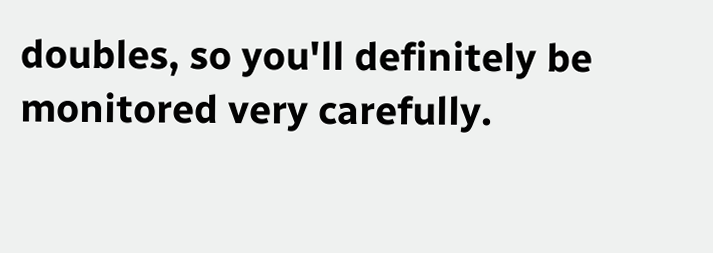doubles, so you'll definitely be monitored very carefully.